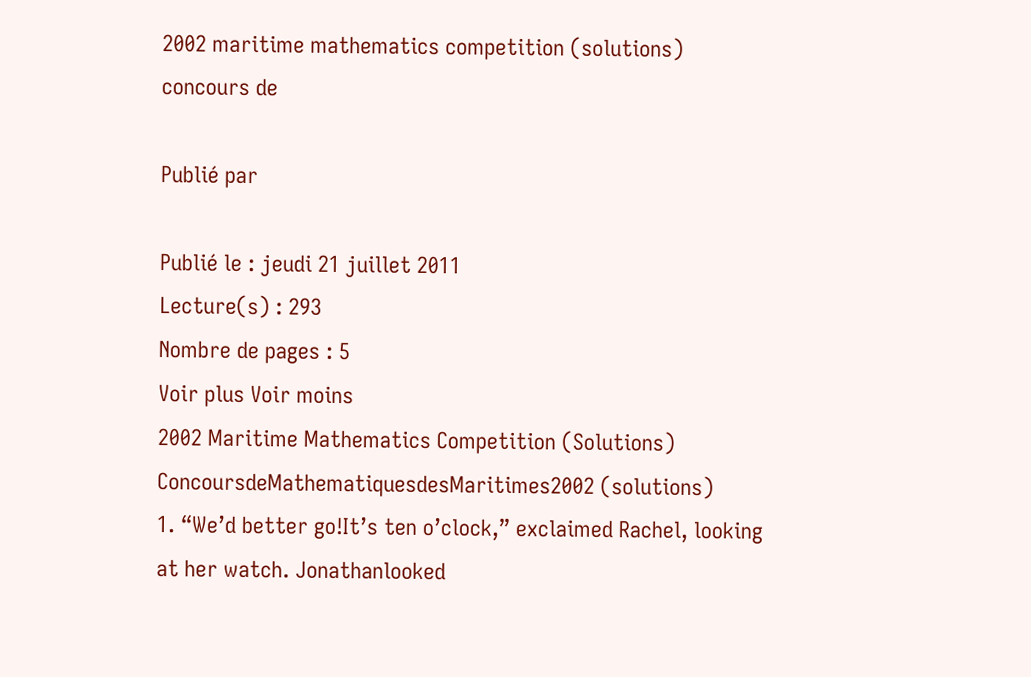2002 maritime mathematics competition (solutions) concours de

Publié par

Publié le : jeudi 21 juillet 2011
Lecture(s) : 293
Nombre de pages : 5
Voir plus Voir moins
2002 Maritime Mathematics Competition (Solutions) ConcoursdeMathematiquesdesMaritimes2002 (solutions)
1. “We’d better go!It’s ten o’clock,” exclaimed Rachel, looking at her watch. Jonathanlooked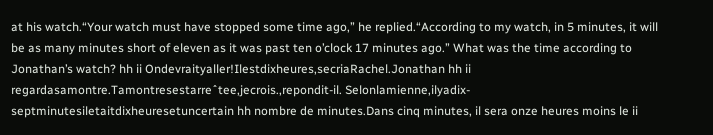at his watch.“Your watch must have stopped some time ago,” he replied.“According to my watch, in 5 minutes, it will be as many minutes short of eleven as it was past ten o’clock 17 minutes ago.” What was the time according to Jonathan’s watch? hh ii Ondevraityaller!Ilestdixheures,secriaRachel.Jonathan hh ii regardasamontre.Tamontresestarreˆtee,jecrois.,repondit-il. Selonlamienne,ilyadix-septminutesiletaitdixheuresetuncertain hh nombre de minutes.Dans cinq minutes, il sera onze heures moins le ii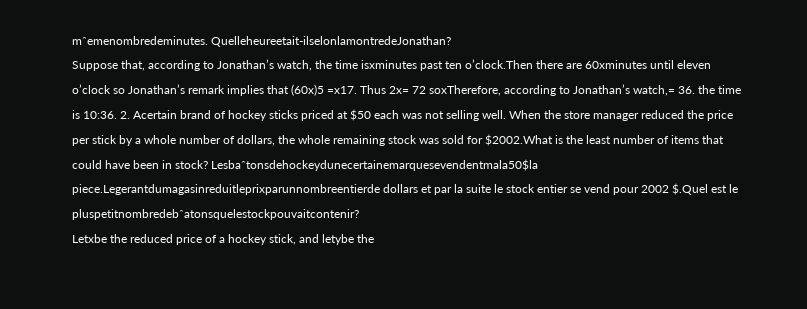mˆemenombredeminutes. Quelleheureetait-ilselonlamontredeJonathan?
Suppose that, according to Jonathan’s watch, the time isxminutes past ten o’clock.Then there are 60xminutes until eleven o’clock so Jonathan’s remark implies that (60x)5 =x17. Thus 2x= 72 soxTherefore, according to Jonathan’s watch,= 36. the time is 10:36. 2. Acertain brand of hockey sticks priced at $50 each was not selling well. When the store manager reduced the price per stick by a whole number of dollars, the whole remaining stock was sold for $2002.What is the least number of items that could have been in stock? Lesbaˆtonsdehockeydunecertainemarquesevendentmala50$la piece.Legerantdumagasinreduitleprixparunnombreentierde dollars et par la suite le stock entier se vend pour 2002 $.Quel est le pluspetitnombredebˆatonsquelestockpouvaitcontenir?
Letxbe the reduced price of a hockey stick, and letybe the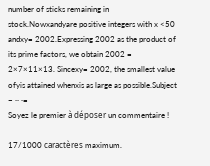number of sticks remaining in stock.Nowxandyare positive integers with x <50 andxy= 2002.Expressing 2002 as the product of its prime factors, we obtain 2002 = 2×7×11×13. Sincexy= 2002, the smallest value ofyis attained whenxis as large as possible.Subject
− ∙∙ ∙=
Soyez le premier à déposer un commentaire !

17/1000 caractères maximum.